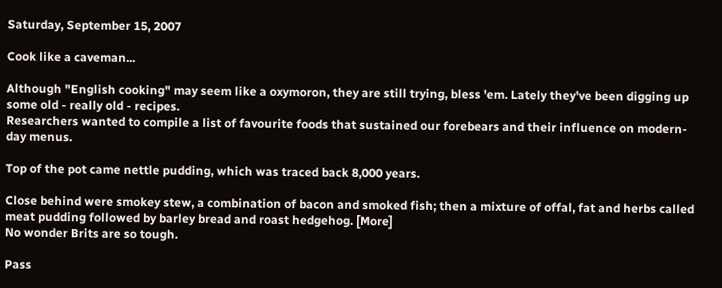Saturday, September 15, 2007

Cook like a caveman...

Although "English cooking" may seem like a oxymoron, they are still trying, bless 'em. Lately they've been digging up some old - really old - recipes.
Researchers wanted to compile a list of favourite foods that sustained our forebears and their influence on modern-day menus.

Top of the pot came nettle pudding, which was traced back 8,000 years.

Close behind were smokey stew, a combination of bacon and smoked fish; then a mixture of offal, fat and herbs called meat pudding followed by barley bread and roast hedgehog. [More]
No wonder Brits are so tough.

Pass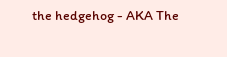the hedgehog - AKA The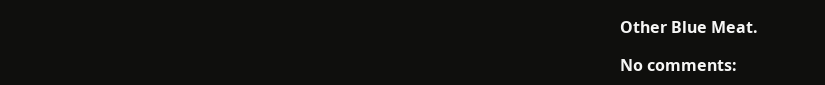Other Blue Meat.

No comments: